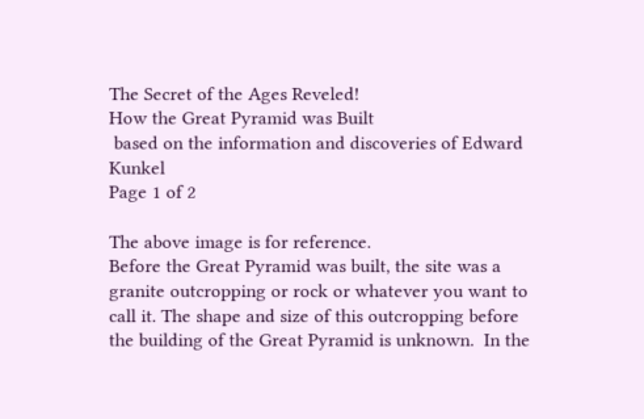The Secret of the Ages Reveled!
How the Great Pyramid was Built
 based on the information and discoveries of Edward Kunkel
Page 1 of 2

The above image is for reference.
Before the Great Pyramid was built, the site was a granite outcropping or rock or whatever you want to call it. The shape and size of this outcropping before the building of the Great Pyramid is unknown.  In the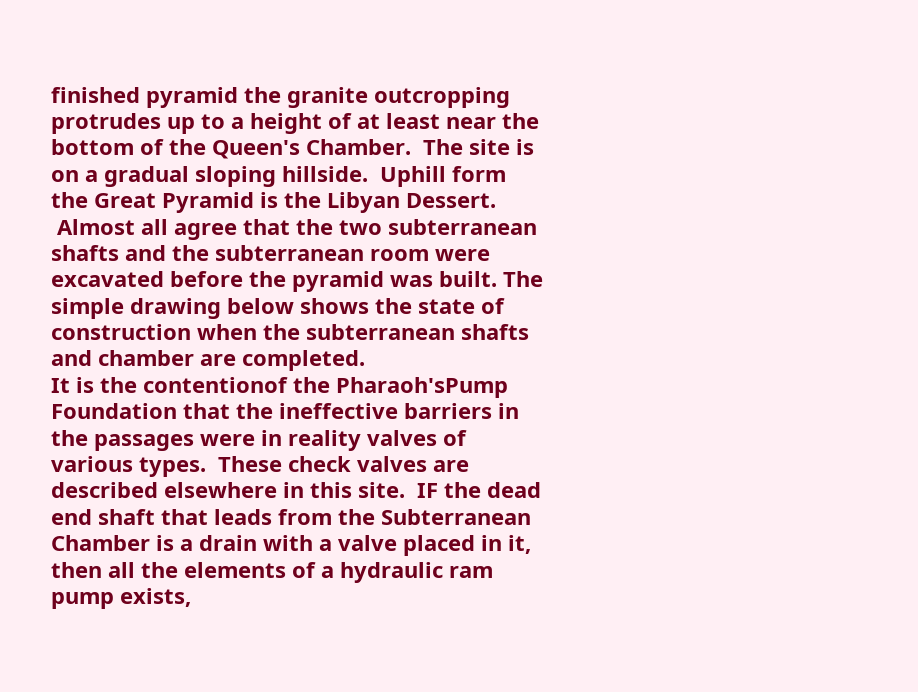finished pyramid the granite outcropping protrudes up to a height of at least near the bottom of the Queen's Chamber.  The site is on a gradual sloping hillside.  Uphill form the Great Pyramid is the Libyan Dessert.
 Almost all agree that the two subterranean shafts and the subterranean room were excavated before the pyramid was built. The simple drawing below shows the state of construction when the subterranean shafts and chamber are completed.
It is the contentionof the Pharaoh'sPump Foundation that the ineffective barriers in the passages were in reality valves of various types.  These check valves are described elsewhere in this site.  IF the dead end shaft that leads from the Subterranean Chamber is a drain with a valve placed in it, then all the elements of a hydraulic ram pump exists,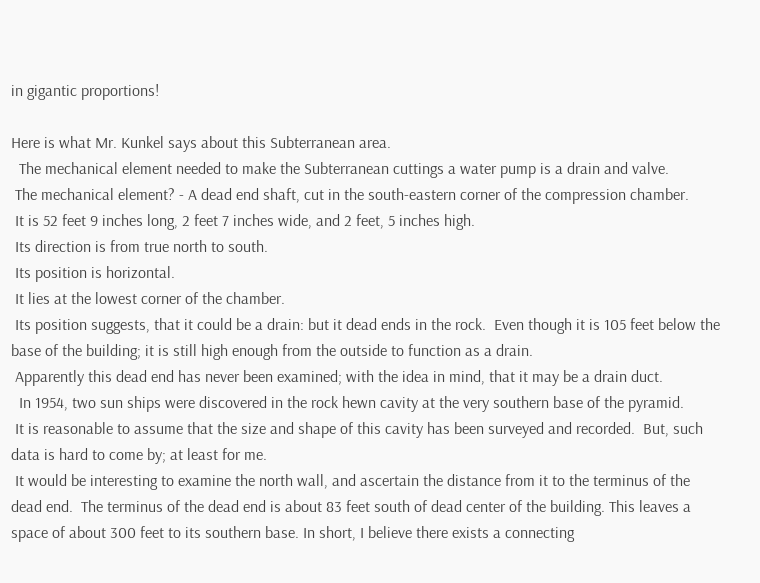in gigantic proportions!

Here is what Mr. Kunkel says about this Subterranean area.
  The mechanical element needed to make the Subterranean cuttings a water pump is a drain and valve.
 The mechanical element? - A dead end shaft, cut in the south-eastern corner of the compression chamber.
 It is 52 feet 9 inches long, 2 feet 7 inches wide, and 2 feet, 5 inches high.
 Its direction is from true north to south.
 Its position is horizontal.
 It lies at the lowest corner of the chamber.
 Its position suggests, that it could be a drain: but it dead ends in the rock.  Even though it is 105 feet below the base of the building; it is still high enough from the outside to function as a drain.
 Apparently this dead end has never been examined; with the idea in mind, that it may be a drain duct.
  In 1954, two sun ships were discovered in the rock hewn cavity at the very southern base of the pyramid.
 It is reasonable to assume that the size and shape of this cavity has been surveyed and recorded.  But, such data is hard to come by; at least for me.
 It would be interesting to examine the north wall, and ascertain the distance from it to the terminus of the dead end.  The terminus of the dead end is about 83 feet south of dead center of the building. This leaves a space of about 300 feet to its southern base. In short, I believe there exists a connecting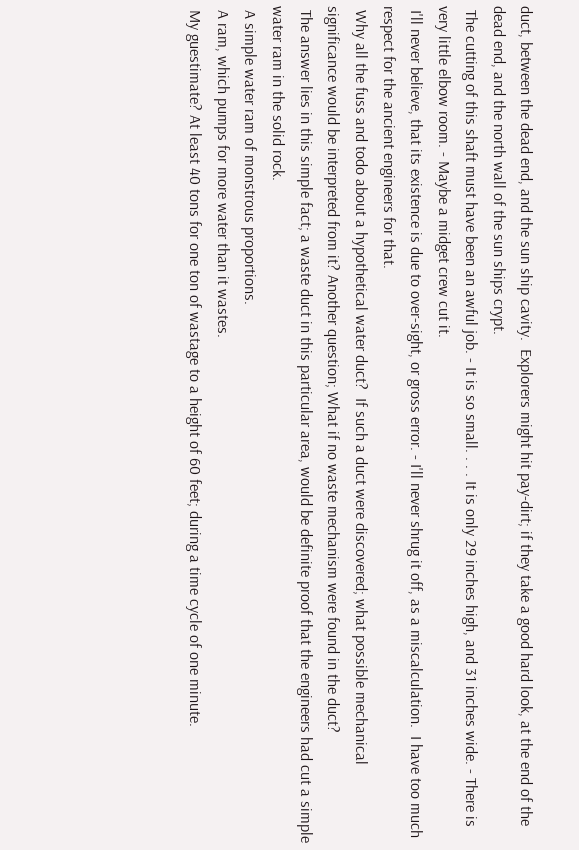duct, between the dead end, and the sun ship cavity.  Explorers might hit pay-dirt; if they take a good hard look, at the end of the dead end, and the north wall of the sun ships crypt.
 The cutting of this shaft must have been an awful job. - It is so small. . . . It is only 29 inches high, and 31 inches wide. - There is very little elbow room. - Maybe a midget crew cut it.
 I'll never believe, that its existence is due to over-sight, or gross error. - I'll never shrug it off, as a miscalculation.  I have too much respect for the ancient engineers for that.
 Why all the fuss and todo about a hypothetical water duct?  If such a duct were discovered; what possible mechanical significance would be interpreted from it? Another question; What if no waste mechanism were found in the duct?
 The answer lies in this simple fact; a waste duct in this particular area, would be definite proof that the engineers had cut a simple water ram in the solid rock.
 A simple water ram of monstrous proportions.
 A ram, which pumps for more water than it wastes.
 My guestimate? At least 40 tons for one ton of wastage to a height of 60 feet; during a time cycle of one minute.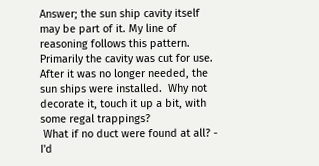Answer; the sun ship cavity itself may be part of it. My line of reasoning follows this pattern.  Primarily the cavity was cut for use. After it was no longer needed, the sun ships were installed.  Why not decorate it, touch it up a bit, with some regal trappings?
 What if no duct were found at all? - I'd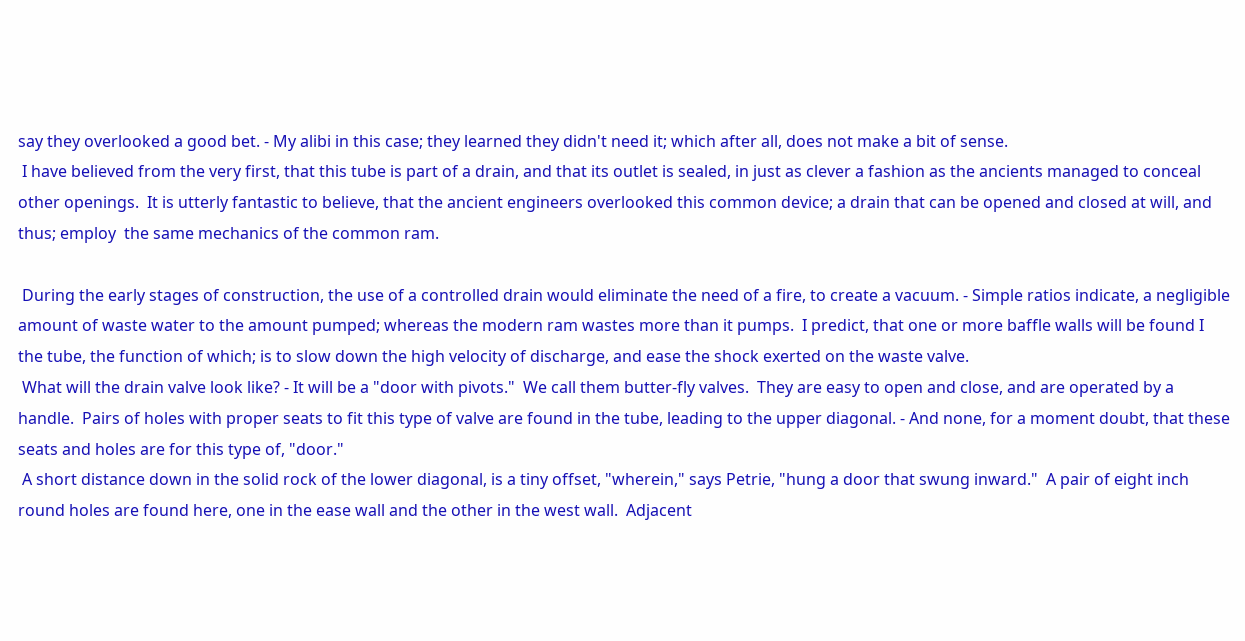say they overlooked a good bet. - My alibi in this case; they learned they didn't need it; which after all, does not make a bit of sense.
 I have believed from the very first, that this tube is part of a drain, and that its outlet is sealed, in just as clever a fashion as the ancients managed to conceal other openings.  It is utterly fantastic to believe, that the ancient engineers overlooked this common device; a drain that can be opened and closed at will, and thus; employ  the same mechanics of the common ram.

 During the early stages of construction, the use of a controlled drain would eliminate the need of a fire, to create a vacuum. - Simple ratios indicate, a negligible amount of waste water to the amount pumped; whereas the modern ram wastes more than it pumps.  I predict, that one or more baffle walls will be found I the tube, the function of which; is to slow down the high velocity of discharge, and ease the shock exerted on the waste valve.
 What will the drain valve look like? - It will be a "door with pivots."  We call them butter-fly valves.  They are easy to open and close, and are operated by a handle.  Pairs of holes with proper seats to fit this type of valve are found in the tube, leading to the upper diagonal. - And none, for a moment doubt, that these seats and holes are for this type of, "door."
 A short distance down in the solid rock of the lower diagonal, is a tiny offset, "wherein," says Petrie, "hung a door that swung inward."  A pair of eight inch round holes are found here, one in the ease wall and the other in the west wall.  Adjacent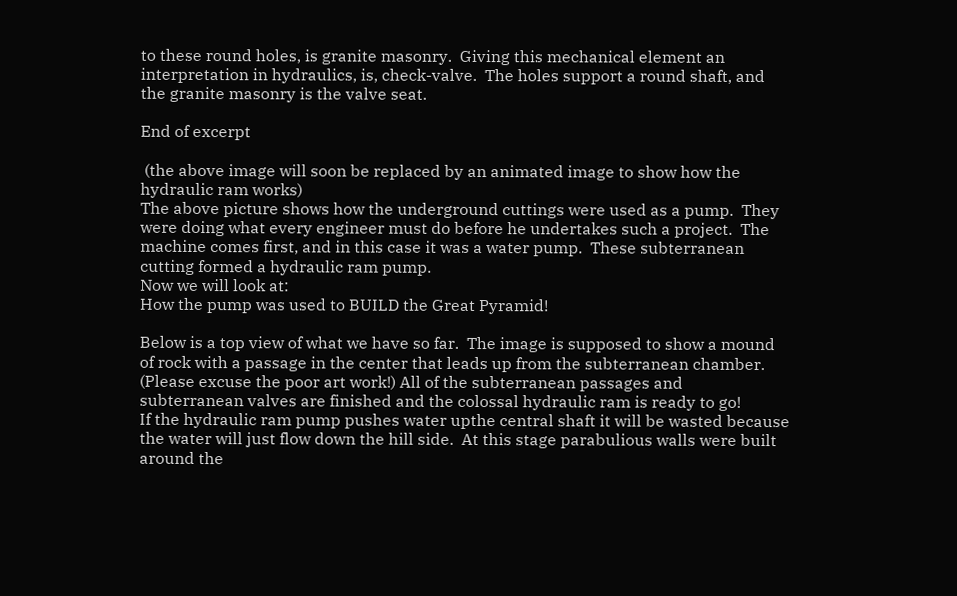to these round holes, is granite masonry.  Giving this mechanical element an interpretation in hydraulics, is, check-valve.  The holes support a round shaft, and the granite masonry is the valve seat.

End of excerpt

 (the above image will soon be replaced by an animated image to show how the hydraulic ram works)
The above picture shows how the underground cuttings were used as a pump.  They were doing what every engineer must do before he undertakes such a project.  The machine comes first, and in this case it was a water pump.  These subterranean cutting formed a hydraulic ram pump.
Now we will look at:
How the pump was used to BUILD the Great Pyramid!

Below is a top view of what we have so far.  The image is supposed to show a mound of rock with a passage in the center that leads up from the subterranean chamber.  (Please excuse the poor art work!) All of the subterranean passages and subterranean valves are finished and the colossal hydraulic ram is ready to go!
If the hydraulic ram pump pushes water upthe central shaft it will be wasted because the water will just flow down the hill side.  At this stage parabulious walls were built around the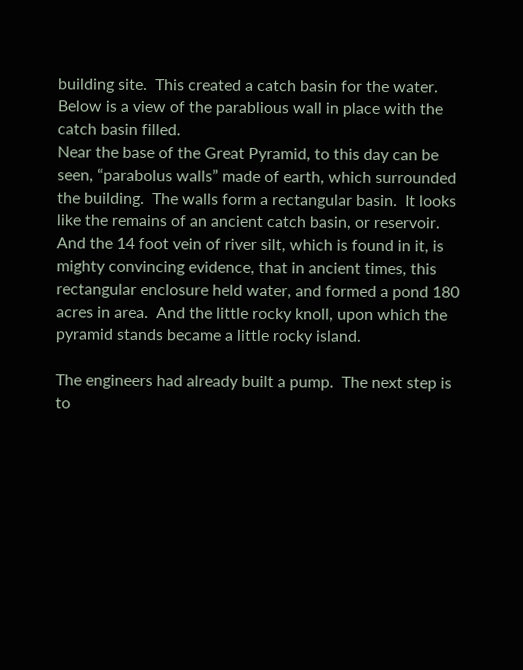building site.  This created a catch basin for the water.  Below is a view of the parablious wall in place with the catch basin filled.
Near the base of the Great Pyramid, to this day can be seen, “parabolus walls” made of earth, which surrounded the building.  The walls form a rectangular basin.  It looks like the remains of an ancient catch basin, or reservoir.  And the 14 foot vein of river silt, which is found in it, is mighty convincing evidence, that in ancient times, this rectangular enclosure held water, and formed a pond 180 acres in area.  And the little rocky knoll, upon which the pyramid stands became a little rocky island.

The engineers had already built a pump.  The next step is to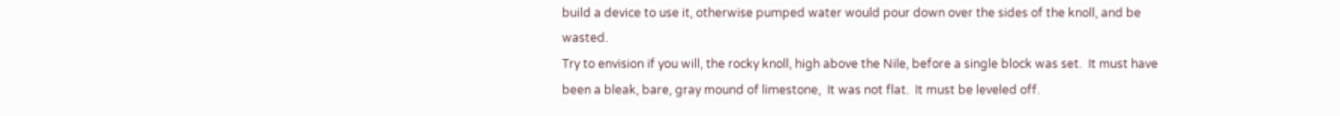build a device to use it, otherwise pumped water would pour down over the sides of the knoll, and be wasted.
Try to envision if you will, the rocky knoll, high above the Nile, before a single block was set.  It must have been a bleak, bare, gray mound of limestone,  It was not flat.  It must be leveled off.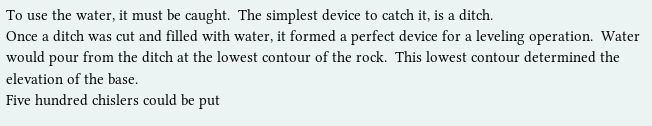To use the water, it must be caught.  The simplest device to catch it, is a ditch.
Once a ditch was cut and filled with water, it formed a perfect device for a leveling operation.  Water would pour from the ditch at the lowest contour of the rock.  This lowest contour determined the elevation of the base.
Five hundred chislers could be put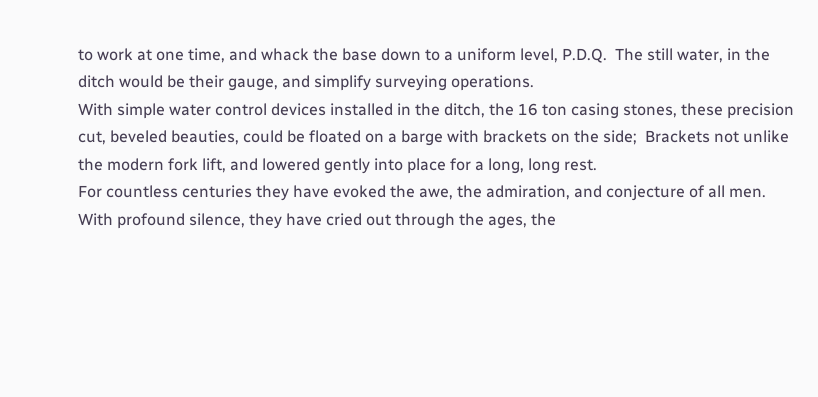to work at one time, and whack the base down to a uniform level, P.D.Q.  The still water, in the ditch would be their gauge, and simplify surveying operations.
With simple water control devices installed in the ditch, the 16 ton casing stones, these precision cut, beveled beauties, could be floated on a barge with brackets on the side;  Brackets not unlike the modern fork lift, and lowered gently into place for a long, long rest.
For countless centuries they have evoked the awe, the admiration, and conjecture of all men.  With profound silence, they have cried out through the ages, the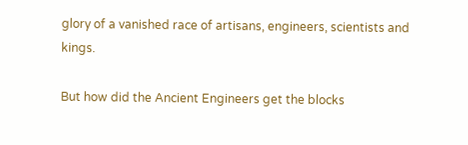glory of a vanished race of artisans, engineers, scientists and kings.

But how did the Ancient Engineers get the blocks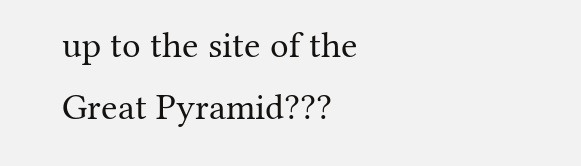up to the site of the Great Pyramid???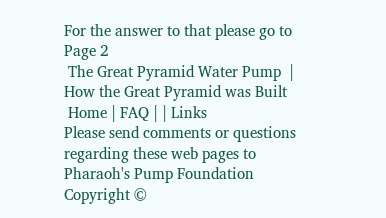For the answer to that please go to  Page 2
 The Great Pyramid Water Pump  |  How the Great Pyramid was Built
 Home | FAQ | | Links
Please send comments or questions regarding these web pages to
Pharaoh's Pump Foundation
Copyright ©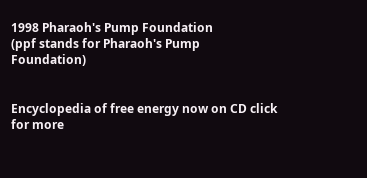1998 Pharaoh's Pump Foundation
(ppf stands for Pharaoh's Pump Foundation)


Encyclopedia of free energy now on CD click for more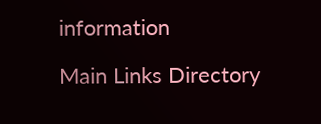information

Main Links Directory